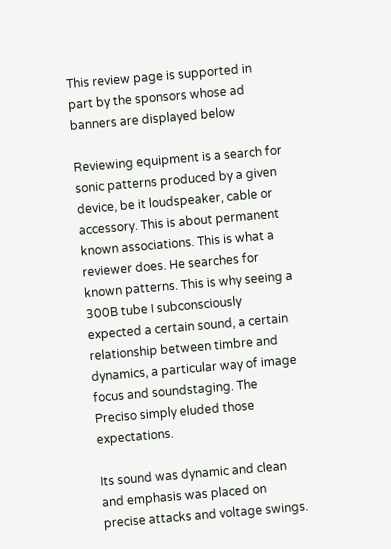This review page is supported in part by the sponsors whose ad banners are displayed below

Reviewing equipment is a search for sonic patterns produced by a given device, be it loudspeaker, cable or accessory. This is about permanent known associations. This is what a reviewer does. He searches for known patterns. This is why seeing a 300B tube I subconsciously expected a certain sound, a certain relationship between timbre and dynamics, a particular way of image focus and soundstaging. The Preciso simply eluded those expectations.

Its sound was dynamic and clean and emphasis was placed on precise attacks and voltage swings.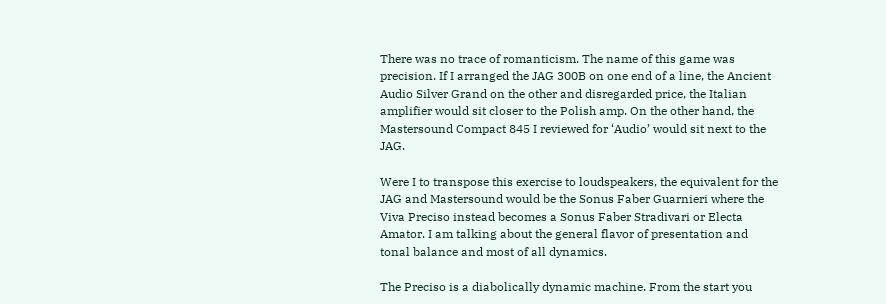There was no trace of romanticism. The name of this game was precision. If I arranged the JAG 300B on one end of a line, the Ancient Audio Silver Grand on the other and disregarded price, the Italian amplifier would sit closer to the Polish amp. On the other hand, the Mastersound Compact 845 I reviewed for ‘Audio’ would sit next to the JAG.

Were I to transpose this exercise to loudspeakers, the equivalent for the JAG and Mastersound would be the Sonus Faber Guarnieri where the Viva Preciso instead becomes a Sonus Faber Stradivari or Electa Amator. I am talking about the general flavor of presentation and tonal balance and most of all dynamics.

The Preciso is a diabolically dynamic machine. From the start you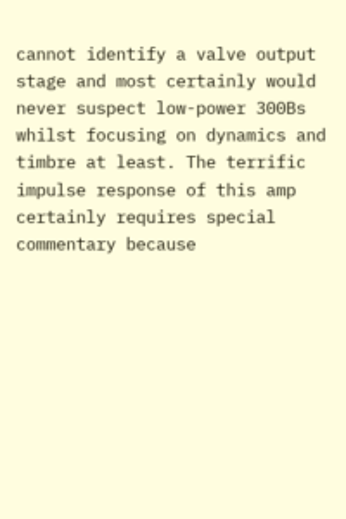cannot identify a valve output stage and most certainly would never suspect low-power 300Bs whilst focusing on dynamics and timbre at least. The terrific impulse response of this amp certainly requires special commentary because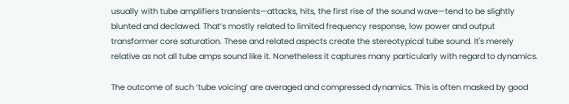usually with tube amplifiers transients—attacks, hits, the first rise of the sound wave—tend to be slightly blunted and declawed. That’s mostly related to limited frequency response, low power and output transformer core saturation. These and related aspects create the stereotypical tube sound. It's merely relative as not all tube amps sound like it. Nonetheless it captures many particularly with regard to dynamics.

The outcome of such ‘tube voicing’ are averaged and compressed dynamics. This is often masked by good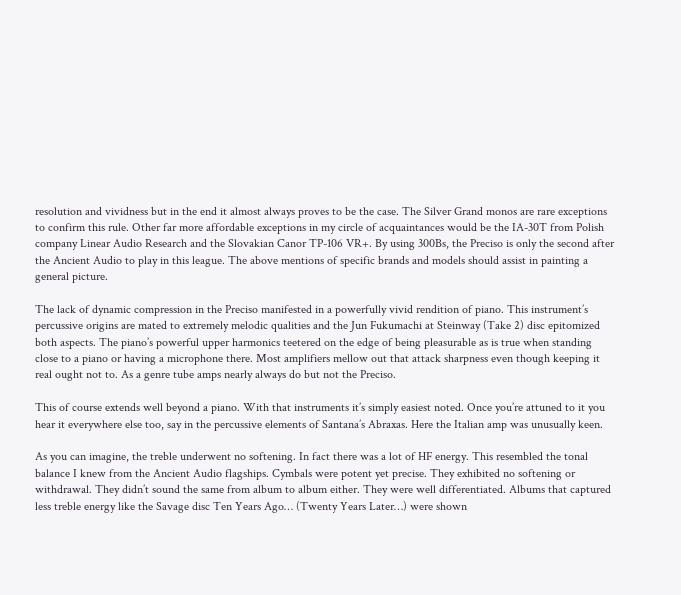resolution and vividness but in the end it almost always proves to be the case. The Silver Grand monos are rare exceptions to confirm this rule. Other far more affordable exceptions in my circle of acquaintances would be the IA-30T from Polish company Linear Audio Research and the Slovakian Canor TP-106 VR+. By using 300Bs, the Preciso is only the second after the Ancient Audio to play in this league. The above mentions of specific brands and models should assist in painting a general picture.

The lack of dynamic compression in the Preciso manifested in a powerfully vivid rendition of piano. This instrument’s percussive origins are mated to extremely melodic qualities and the Jun Fukumachi at Steinway (Take 2) disc epitomized both aspects. The piano’s powerful upper harmonics teetered on the edge of being pleasurable as is true when standing close to a piano or having a microphone there. Most amplifiers mellow out that attack sharpness even though keeping it real ought not to. As a genre tube amps nearly always do but not the Preciso.

This of course extends well beyond a piano. With that instruments it’s simply easiest noted. Once you’re attuned to it you hear it everywhere else too, say in the percussive elements of Santana’s Abraxas. Here the Italian amp was unusually keen.

As you can imagine, the treble underwent no softening. In fact there was a lot of HF energy. This resembled the tonal balance I knew from the Ancient Audio flagships. Cymbals were potent yet precise. They exhibited no softening or withdrawal. They didn’t sound the same from album to album either. They were well differentiated. Albums that captured less treble energy like the Savage disc Ten Years Ago… (Twenty Years Later…) were shown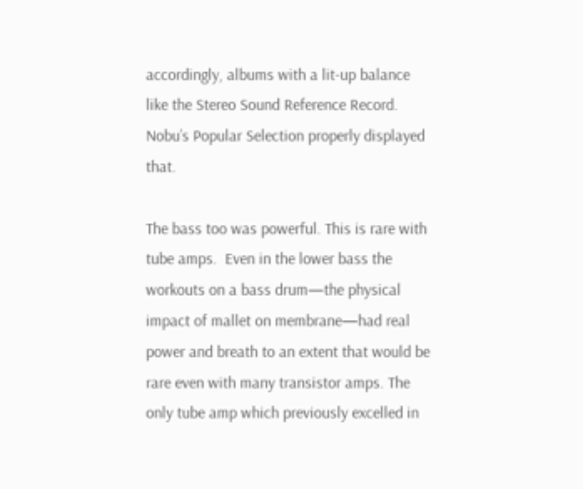accordingly, albums with a lit-up balance like the Stereo Sound Reference Record. Nobu’s Popular Selection properly displayed that.

The bass too was powerful. This is rare with tube amps.  Even in the lower bass the workouts on a bass drum—the physical impact of mallet on membrane—had real power and breath to an extent that would be rare even with many transistor amps. The only tube amp which previously excelled in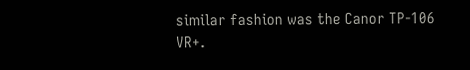similar fashion was the Canor TP-106 VR+.